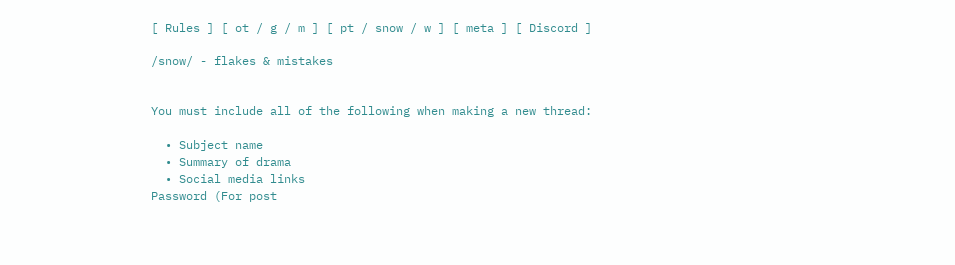[ Rules ] [ ot / g / m ] [ pt / snow / w ] [ meta ] [ Discord ]

/snow/ - flakes & mistakes


You must include all of the following when making a new thread:

  • Subject name
  • Summary of drama
  • Social media links
Password (For post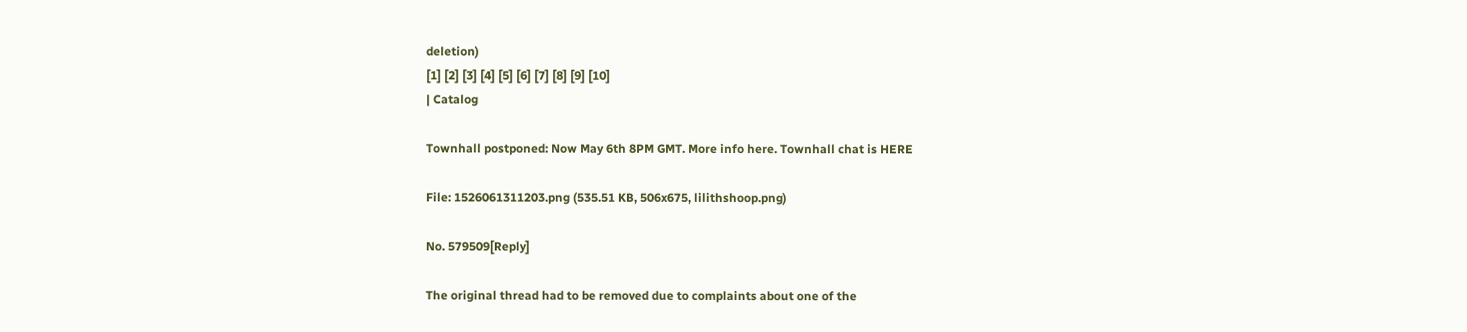deletion)
[1] [2] [3] [4] [5] [6] [7] [8] [9] [10]
| Catalog

Townhall postponed: Now May 6th 8PM GMT. More info here. Townhall chat is HERE

File: 1526061311203.png (535.51 KB, 506x675, lilithshoop.png)

No. 579509[Reply]

The original thread had to be removed due to complaints about one of the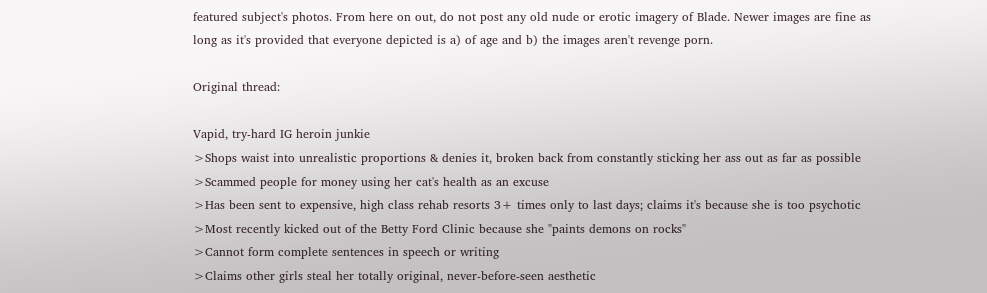featured subject's photos. From here on out, do not post any old nude or erotic imagery of Blade. Newer images are fine as long as it's provided that everyone depicted is a) of age and b) the images aren't revenge porn.

Original thread:

Vapid, try-hard IG heroin junkie
>Shops waist into unrealistic proportions & denies it, broken back from constantly sticking her ass out as far as possible
>Scammed people for money using her cat's health as an excuse
>Has been sent to expensive, high class rehab resorts 3+ times only to last days; claims it's because she is too psychotic
>Most recently kicked out of the Betty Ford Clinic because she "paints demons on rocks"
>Cannot form complete sentences in speech or writing
>Claims other girls steal her totally original, never-before-seen aesthetic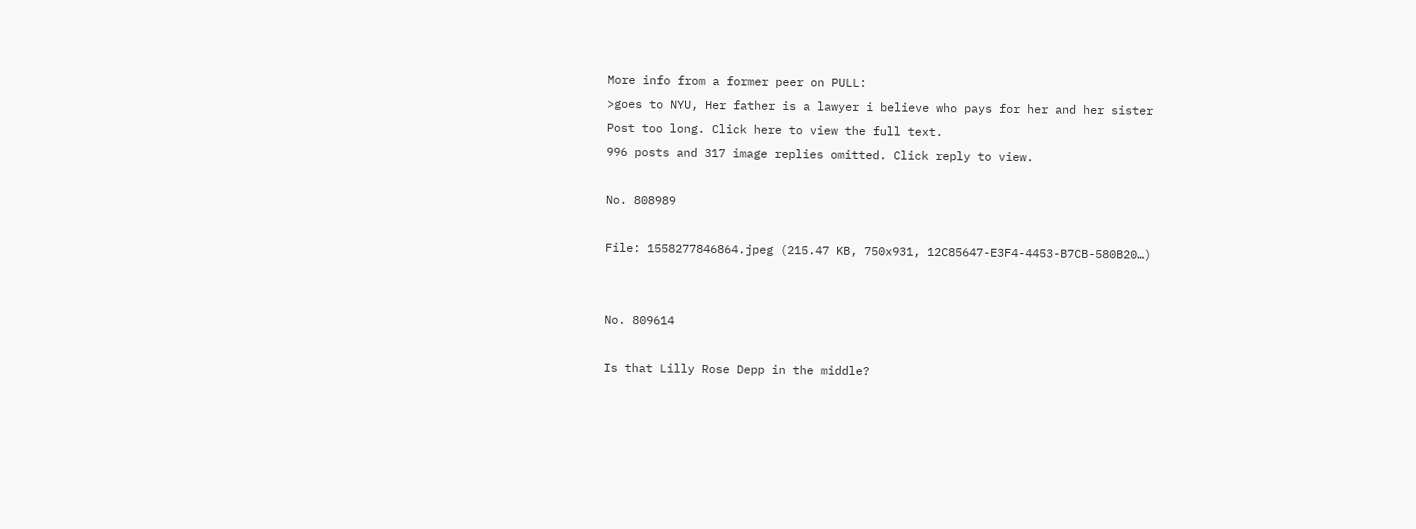More info from a former peer on PULL:
>goes to NYU, Her father is a lawyer i believe who pays for her and her sister
Post too long. Click here to view the full text.
996 posts and 317 image replies omitted. Click reply to view.

No. 808989

File: 1558277846864.jpeg (215.47 KB, 750x931, 12C85647-E3F4-4453-B7CB-580B20…)


No. 809614

Is that Lilly Rose Depp in the middle?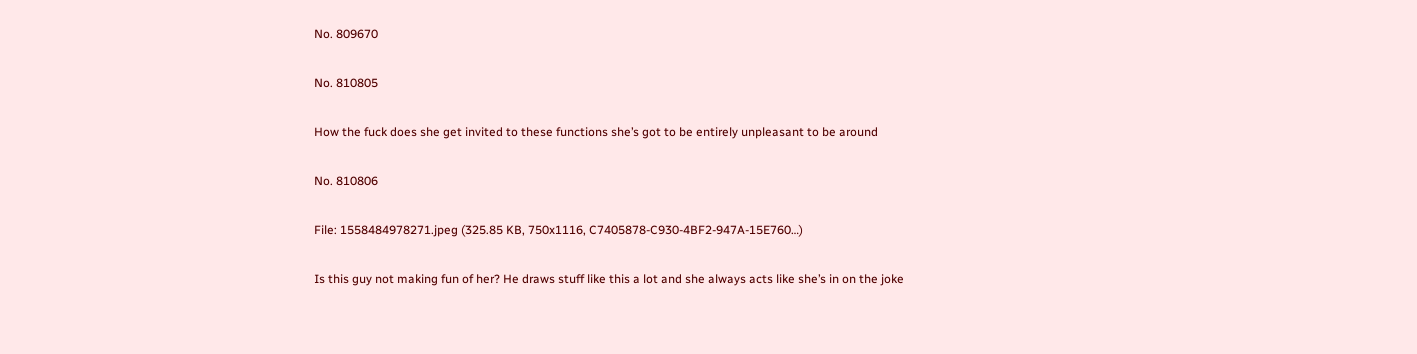No. 809670

No. 810805

How the fuck does she get invited to these functions she’s got to be entirely unpleasant to be around

No. 810806

File: 1558484978271.jpeg (325.85 KB, 750x1116, C7405878-C930-4BF2-947A-15E760…)

Is this guy not making fun of her? He draws stuff like this a lot and she always acts like she’s in on the joke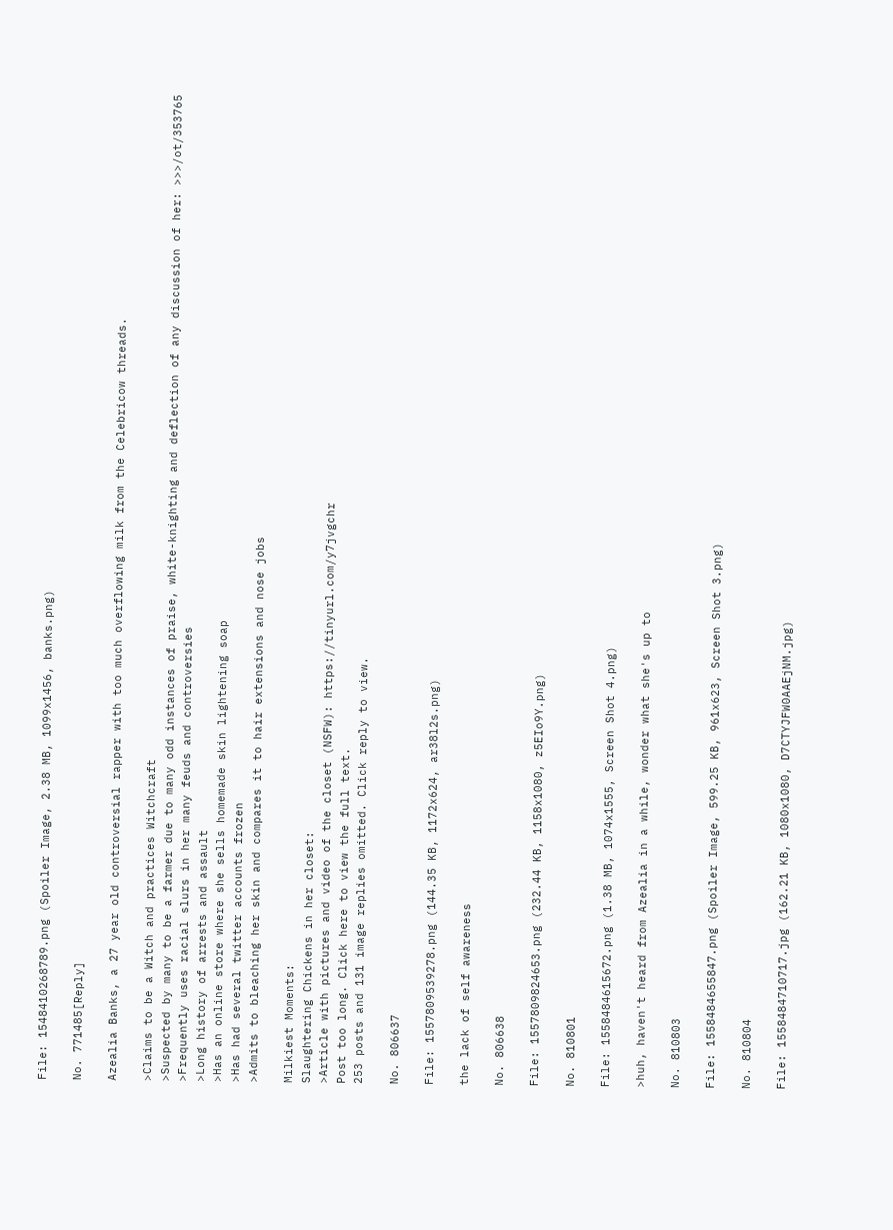File: 1548410268789.png (Spoiler Image, 2.38 MB, 1099x1456, banks.png)

No. 771485[Reply]

Azealia Banks, a 27 year old controversial rapper with too much overflowing milk from the Celebricow threads.

>Claims to be a Witch and practices Witchcraft
>Suspected by many to be a farmer due to many odd instances of praise, white-knighting and deflection of any discussion of her: >>>/ot/353765
>Frequently uses racial slurs in her many feuds and controversies
>Long history of arrests and assault
>Has an online store where she sells homemade skin lightening soap
>Has had several twitter accounts frozen
>Admits to bleaching her skin and compares it to hair extensions and nose jobs

Milkiest Moments:
Slaughtering Chickens in her closet:
>Article with pictures and video of the closet (NSFW): https://tinyurl.com/y7jvgchr
Post too long. Click here to view the full text.
253 posts and 131 image replies omitted. Click reply to view.

No. 806637

File: 1557809539278.png (144.35 KB, 1172x624, ar38l2s.png)

the lack of self awareness

No. 806638

File: 1557809824653.png (232.44 KB, 1158x1080, z5EIo9Y.png)

No. 810801

File: 1558484615672.png (1.38 MB, 1074x1555, Screen Shot 4.png)

>huh, haven't heard from Azealia in a while, wonder what she's up to

No. 810803

File: 1558484655847.png (Spoiler Image, 599.25 KB, 961x623, Screen Shot 3.png)

No. 810804

File: 1558484710717.jpg (162.21 KB, 1080x1080, D7CTYJFW0AAEjNM.jpg)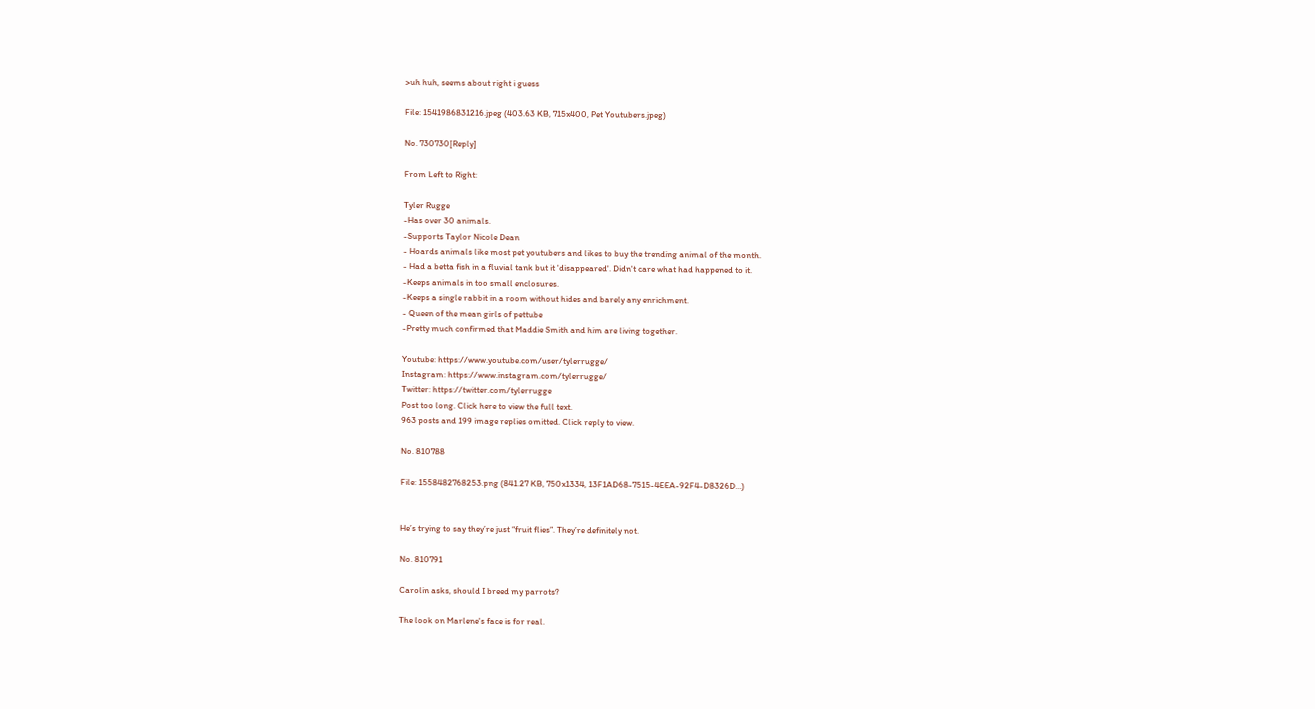>uh huh, seems about right i guess

File: 1541986831216.jpeg (403.63 KB, 715x400, Pet Youtubers.jpeg)

No. 730730[Reply]

From Left to Right:

Tyler Rugge
-Has over 30 animals.
-Supports Taylor Nicole Dean
- Hoards animals like most pet youtubers and likes to buy the trending animal of the month.
- Had a betta fish in a fluvial tank but it 'disappeared'. Didn't care what had happened to it.
-Keeps animals in too small enclosures.
-Keeps a single rabbit in a room without hides and barely any enrichment.
- Queen of the mean girls of pettube
-Pretty much confirmed that Maddie Smith and him are living together.

Youtube: https://www.youtube.com/user/tylerrugge/
Instagram: https://www.instagram.com/tylerrugge/
Twitter: https://twitter.com/tylerrugge
Post too long. Click here to view the full text.
963 posts and 199 image replies omitted. Click reply to view.

No. 810788

File: 1558482768253.png (841.27 KB, 750x1334, 13F1AD68-7515-4EEA-92F4-D8326D…)


He’s trying to say they’re just “fruit flies”. They’re definitely not.

No. 810791

Carolin asks, should I breed my parrots?

The look on Marlene's face is for real.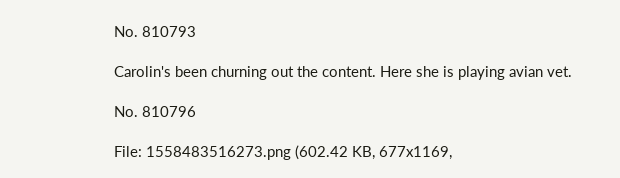No. 810793

Carolin's been churning out the content. Here she is playing avian vet.

No. 810796

File: 1558483516273.png (602.42 KB, 677x1169,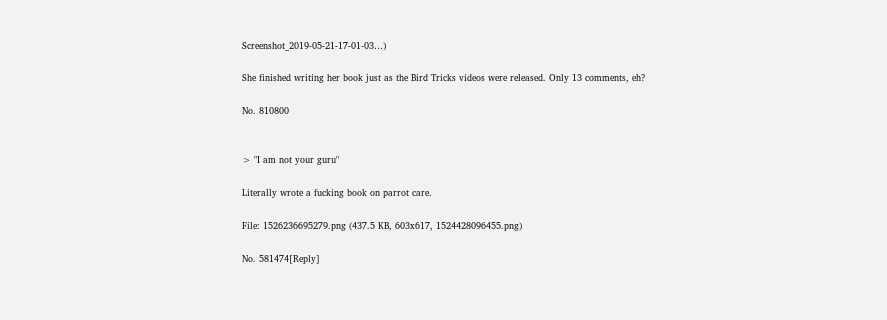Screenshot_2019-05-21-17-01-03…)

She finished writing her book just as the Bird Tricks videos were released. Only 13 comments, eh?

No. 810800


> "I am not your guru"

Literally wrote a fucking book on parrot care.

File: 1526236695279.png (437.5 KB, 603x617, 1524428096455.png)

No. 581474[Reply]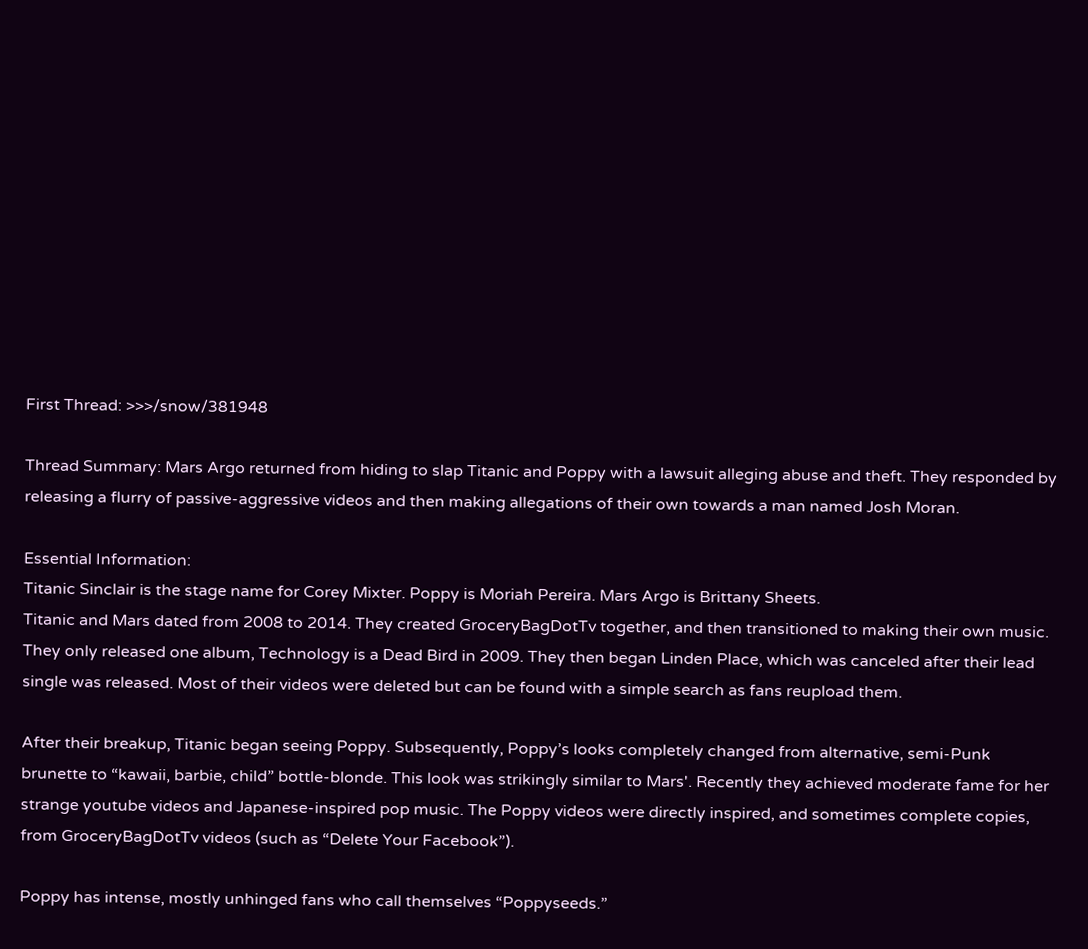First Thread: >>>/snow/381948

Thread Summary: Mars Argo returned from hiding to slap Titanic and Poppy with a lawsuit alleging abuse and theft. They responded by releasing a flurry of passive-aggressive videos and then making allegations of their own towards a man named Josh Moran.

Essential Information:
Titanic Sinclair is the stage name for Corey Mixter. Poppy is Moriah Pereira. Mars Argo is Brittany Sheets.
Titanic and Mars dated from 2008 to 2014. They created GroceryBagDotTv together, and then transitioned to making their own music. They only released one album, Technology is a Dead Bird in 2009. They then began Linden Place, which was canceled after their lead single was released. Most of their videos were deleted but can be found with a simple search as fans reupload them.

After their breakup, Titanic began seeing Poppy. Subsequently, Poppy’s looks completely changed from alternative, semi-Punk brunette to “kawaii, barbie, child” bottle-blonde. This look was strikingly similar to Mars'. Recently they achieved moderate fame for her strange youtube videos and Japanese-inspired pop music. The Poppy videos were directly inspired, and sometimes complete copies, from GroceryBagDotTv videos (such as “Delete Your Facebook”).

Poppy has intense, mostly unhinged fans who call themselves “Poppyseeds.”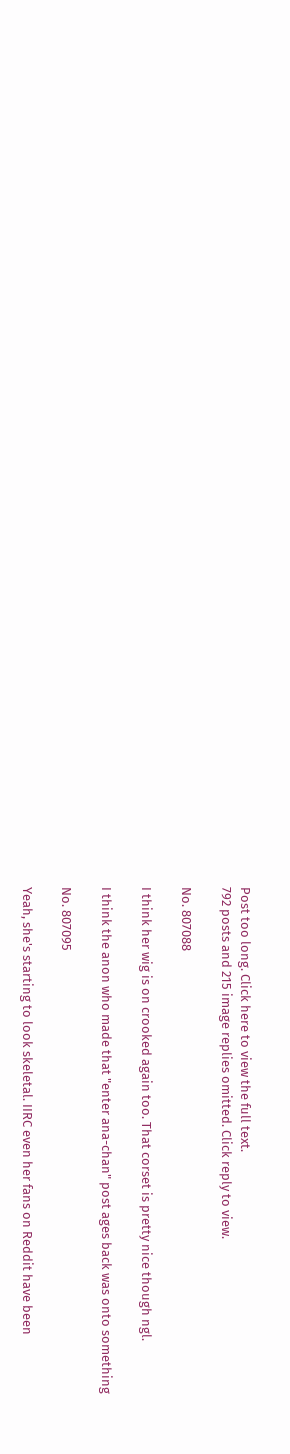Post too long. Click here to view the full text.
792 posts and 215 image replies omitted. Click reply to view.

No. 807088

I think her wig is on crooked again too. That corset is pretty nice though ngl.

I think the anon who made that "enter ana-chan" post ages back was onto something

No. 807095

Yeah, she's starting to look skeletal. IIRC even her fans on Reddit have been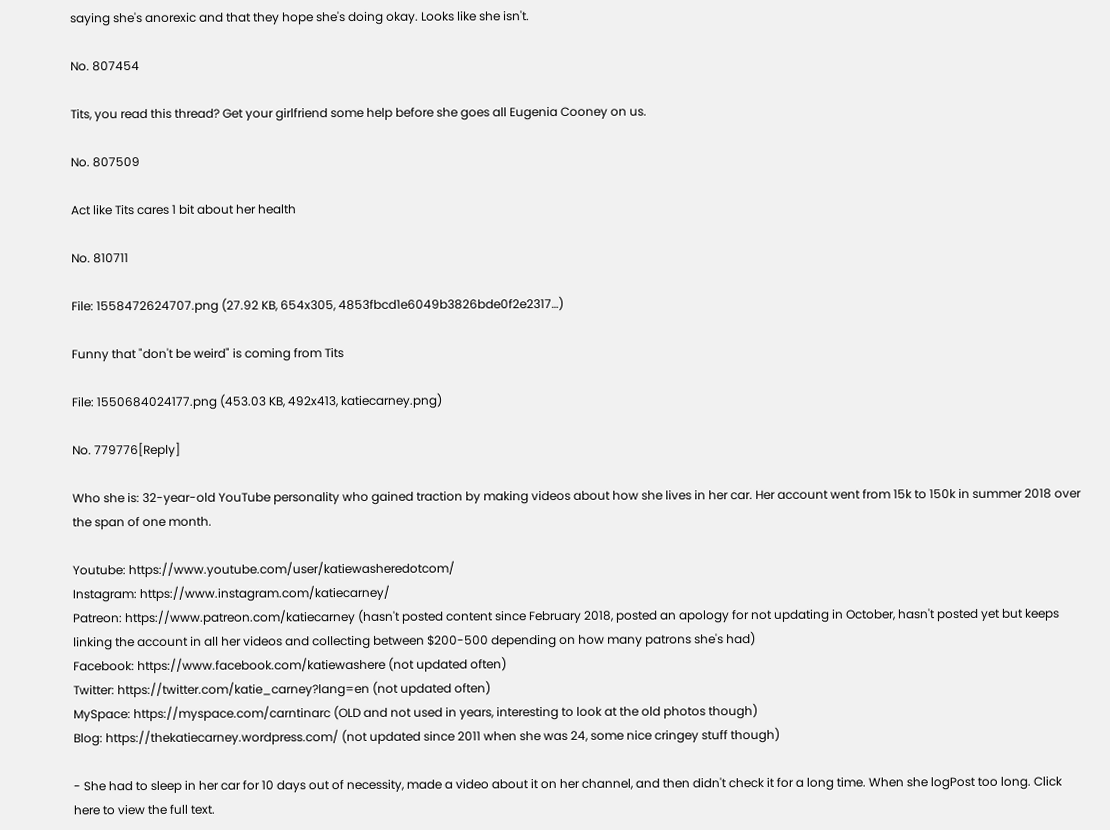saying she's anorexic and that they hope she's doing okay. Looks like she isn't.

No. 807454

Tits, you read this thread? Get your girlfriend some help before she goes all Eugenia Cooney on us.

No. 807509

Act like Tits cares 1 bit about her health

No. 810711

File: 1558472624707.png (27.92 KB, 654x305, 4853fbcd1e6049b3826bde0f2e2317…)

Funny that "don't be weird" is coming from Tits

File: 1550684024177.png (453.03 KB, 492x413, katiecarney.png)

No. 779776[Reply]

Who she is: 32-year-old YouTube personality who gained traction by making videos about how she lives in her car. Her account went from 15k to 150k in summer 2018 over the span of one month.

Youtube: https://www.youtube.com/user/katiewasheredotcom/
Instagram: https://www.instagram.com/katiecarney/
Patreon: https://www.patreon.com/katiecarney (hasn't posted content since February 2018, posted an apology for not updating in October, hasn't posted yet but keeps linking the account in all her videos and collecting between $200-500 depending on how many patrons she's had)
Facebook: https://www.facebook.com/katiewashere (not updated often)
Twitter: https://twitter.com/katie_carney?lang=en (not updated often)
MySpace: https://myspace.com/carntinarc (OLD and not used in years, interesting to look at the old photos though)
Blog: https://thekatiecarney.wordpress.com/ (not updated since 2011 when she was 24, some nice cringey stuff though)

- She had to sleep in her car for 10 days out of necessity, made a video about it on her channel, and then didn't check it for a long time. When she logPost too long. Click here to view the full text.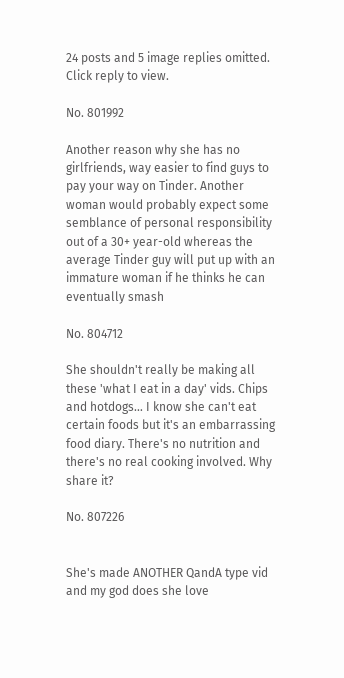24 posts and 5 image replies omitted. Click reply to view.

No. 801992

Another reason why she has no girlfriends, way easier to find guys to pay your way on Tinder. Another woman would probably expect some semblance of personal responsibility out of a 30+ year-old whereas the average Tinder guy will put up with an immature woman if he thinks he can eventually smash

No. 804712

She shouldn't really be making all these 'what I eat in a day' vids. Chips and hotdogs… I know she can't eat certain foods but it's an embarrassing food diary. There's no nutrition and there's no real cooking involved. Why share it?

No. 807226


She's made ANOTHER QandA type vid and my god does she love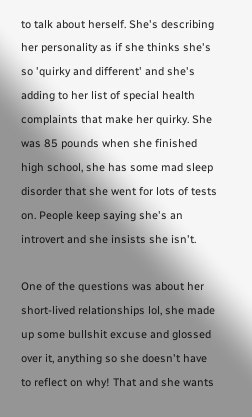to talk about herself. She's describing her personality as if she thinks she's so 'quirky and different' and she's adding to her list of special health complaints that make her quirky. She was 85 pounds when she finished high school, she has some mad sleep disorder that she went for lots of tests on. People keep saying she's an introvert and she insists she isn't.

One of the questions was about her short-lived relationships lol, she made up some bullshit excuse and glossed over it, anything so she doesn't have to reflect on why! That and she wants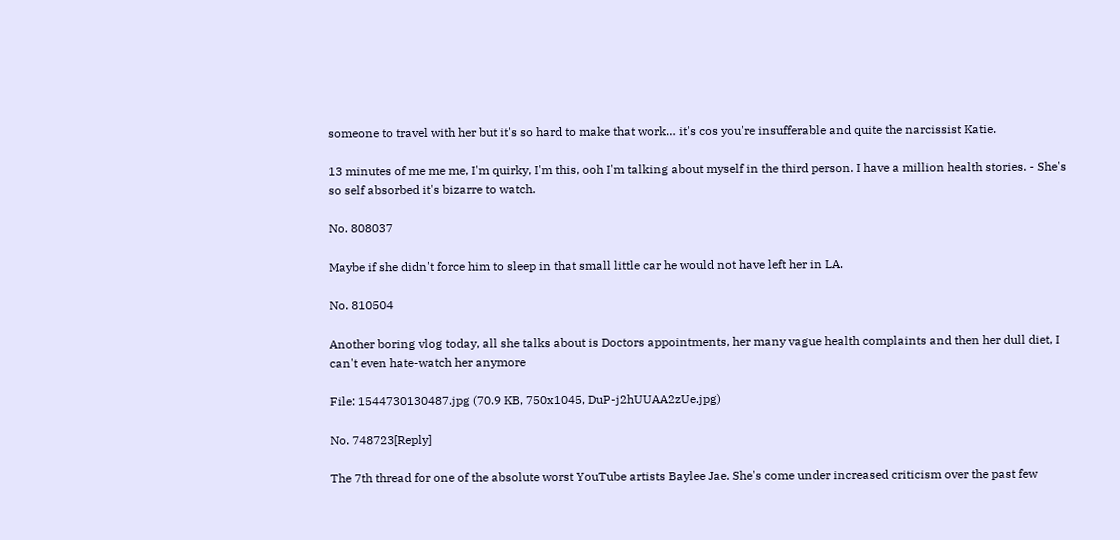someone to travel with her but it's so hard to make that work… it's cos you're insufferable and quite the narcissist Katie.

13 minutes of me me me, I'm quirky, I'm this, ooh I'm talking about myself in the third person. I have a million health stories. - She's so self absorbed it's bizarre to watch.

No. 808037

Maybe if she didn't force him to sleep in that small little car he would not have left her in LA.

No. 810504

Another boring vlog today, all she talks about is Doctors appointments, her many vague health complaints and then her dull diet, I can't even hate-watch her anymore

File: 1544730130487.jpg (70.9 KB, 750x1045, DuP-j2hUUAA2zUe.jpg)

No. 748723[Reply]

The 7th thread for one of the absolute worst YouTube artists Baylee Jae. She's come under increased criticism over the past few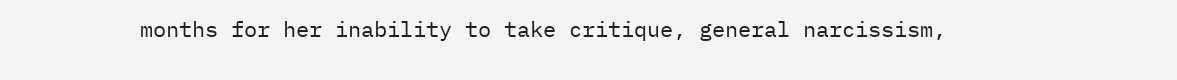months for her inability to take critique, general narcissism,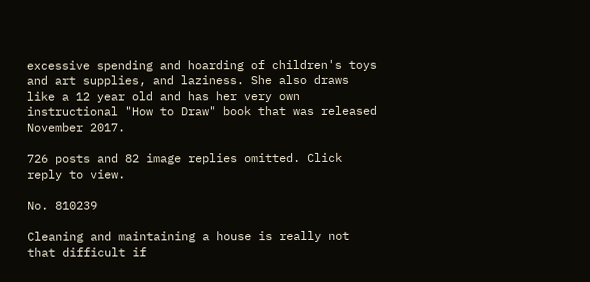excessive spending and hoarding of children's toys and art supplies, and laziness. She also draws like a 12 year old and has her very own instructional "How to Draw" book that was released November 2017.

726 posts and 82 image replies omitted. Click reply to view.

No. 810239

Cleaning and maintaining a house is really not that difficult if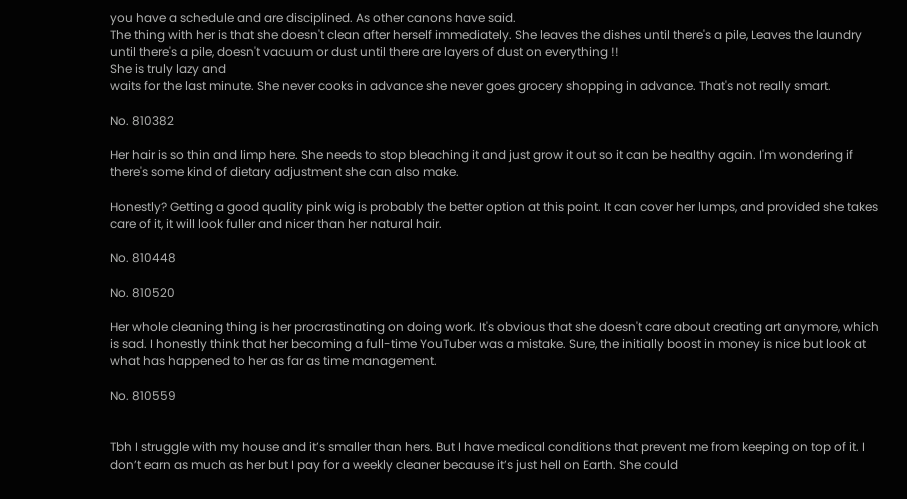you have a schedule and are disciplined. As other canons have said.
The thing with her is that she doesn't clean after herself immediately. She leaves the dishes until there's a pile, Leaves the laundry until there's a pile, doesn't vacuum or dust until there are layers of dust on everything !!
She is truly lazy and
waits for the last minute. She never cooks in advance she never goes grocery shopping in advance. That's not really smart.

No. 810382

Her hair is so thin and limp here. She needs to stop bleaching it and just grow it out so it can be healthy again. I'm wondering if there's some kind of dietary adjustment she can also make.

Honestly? Getting a good quality pink wig is probably the better option at this point. It can cover her lumps, and provided she takes care of it, it will look fuller and nicer than her natural hair.

No. 810448

No. 810520

Her whole cleaning thing is her procrastinating on doing work. It's obvious that she doesn't care about creating art anymore, which is sad. I honestly think that her becoming a full-time YouTuber was a mistake. Sure, the initially boost in money is nice but look at what has happened to her as far as time management.

No. 810559


Tbh I struggle with my house and it’s smaller than hers. But I have medical conditions that prevent me from keeping on top of it. I don’t earn as much as her but I pay for a weekly cleaner because it’s just hell on Earth. She could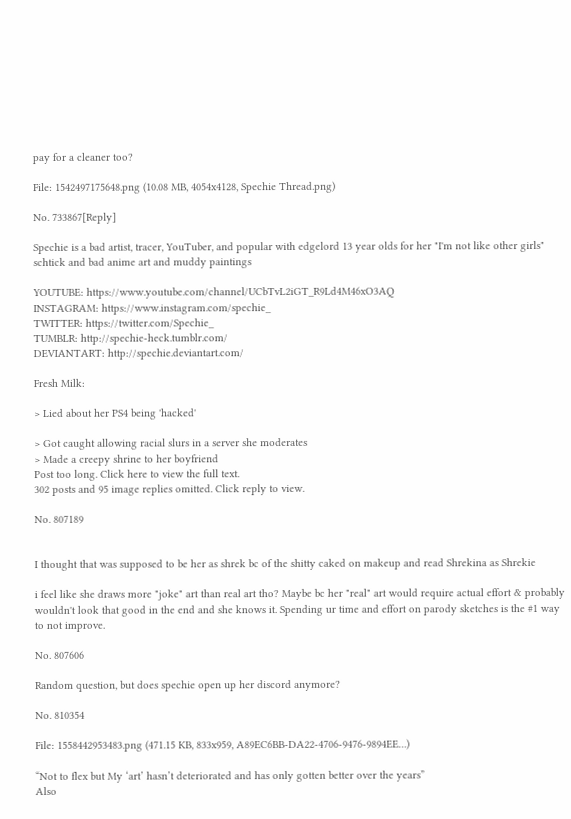pay for a cleaner too?

File: 1542497175648.png (10.08 MB, 4054x4128, Spechie Thread.png)

No. 733867[Reply]

Spechie is a bad artist, tracer, YouTuber, and popular with edgelord 13 year olds for her "I'm not like other girls" schtick and bad anime art and muddy paintings

YOUTUBE: https://www.youtube.com/channel/UCbTvL2iGT_R9Ld4M46xO3AQ
INSTAGRAM: https://www.instagram.com/spechie_
TWITTER: https://twitter.com/Spechie_
TUMBLR: http://spechie-heck.tumblr.com/
DEVIANTART: http://spechie.deviantart.com/

Fresh Milk:

> Lied about her PS4 being 'hacked'

> Got caught allowing racial slurs in a server she moderates
> Made a creepy shrine to her boyfriend
Post too long. Click here to view the full text.
302 posts and 95 image replies omitted. Click reply to view.

No. 807189


I thought that was supposed to be her as shrek bc of the shitty caked on makeup and read Shrekina as Shrekie

i feel like she draws more "joke" art than real art tho? Maybe bc her "real" art would require actual effort & probably wouldn't look that good in the end and she knows it. Spending ur time and effort on parody sketches is the #1 way to not improve.

No. 807606

Random question, but does spechie open up her discord anymore?

No. 810354

File: 1558442953483.png (471.15 KB, 833x959, A89EC6BB-DA22-4706-9476-9894EE…)

“Not to flex but My ‘art’ hasn’t deteriorated and has only gotten better over the years”
Also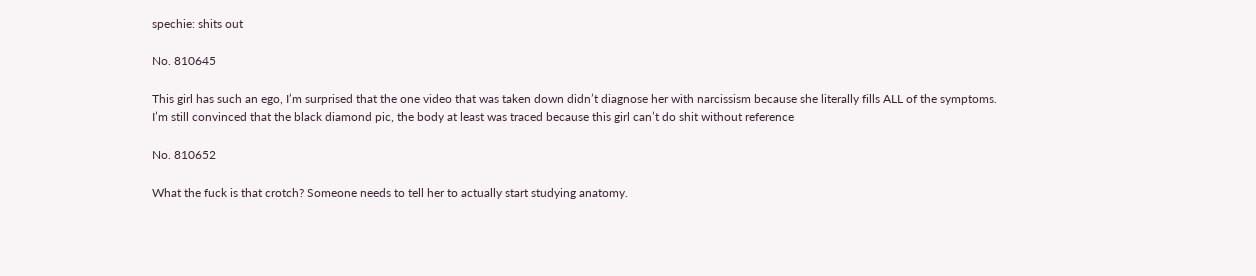spechie: shits out

No. 810645

This girl has such an ego, I’m surprised that the one video that was taken down didn’t diagnose her with narcissism because she literally fills ALL of the symptoms.
I’m still convinced that the black diamond pic, the body at least was traced because this girl can’t do shit without reference

No. 810652

What the fuck is that crotch? Someone needs to tell her to actually start studying anatomy.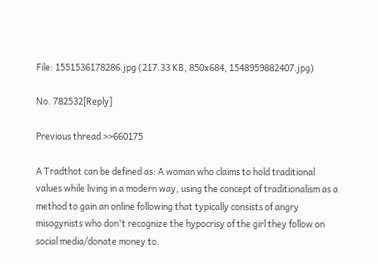File: 1551536178286.jpg (217.33 KB, 850x684, 1548959882407.jpg)

No. 782532[Reply]

Previous thread >>660175

A Tradthot can be defined as: A woman who claims to hold traditional values while living in a modern way, using the concept of traditionalism as a method to gain an online following that typically consists of angry misogynists who don't recognize the hypocrisy of the girl they follow on social media/donate money to.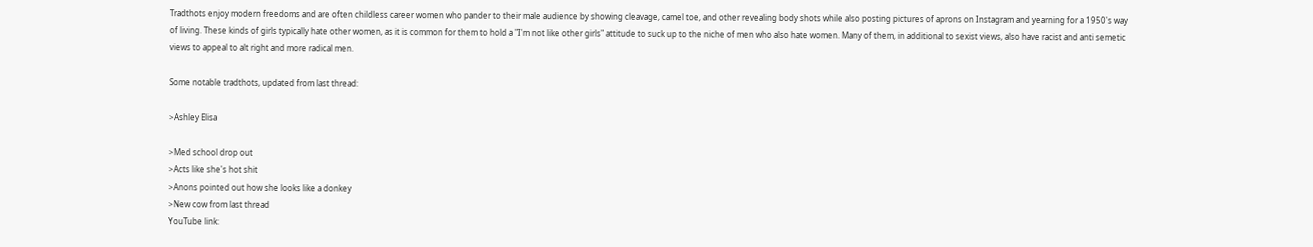Tradthots enjoy modern freedoms and are often childless career women who pander to their male audience by showing cleavage, camel toe, and other revealing body shots while also posting pictures of aprons on Instagram and yearning for a 1950's way of living. These kinds of girls typically hate other women, as it is common for them to hold a "I'm not like other girls" attitude to suck up to the niche of men who also hate women. Many of them, in additional to sexist views, also have racist and anti semetic views to appeal to alt right and more radical men.

Some notable tradthots, updated from last thread:

>Ashley Elisa

>Med school drop out
>Acts like she's hot shit
>Anons pointed out how she looks like a donkey
>New cow from last thread
YouTube link: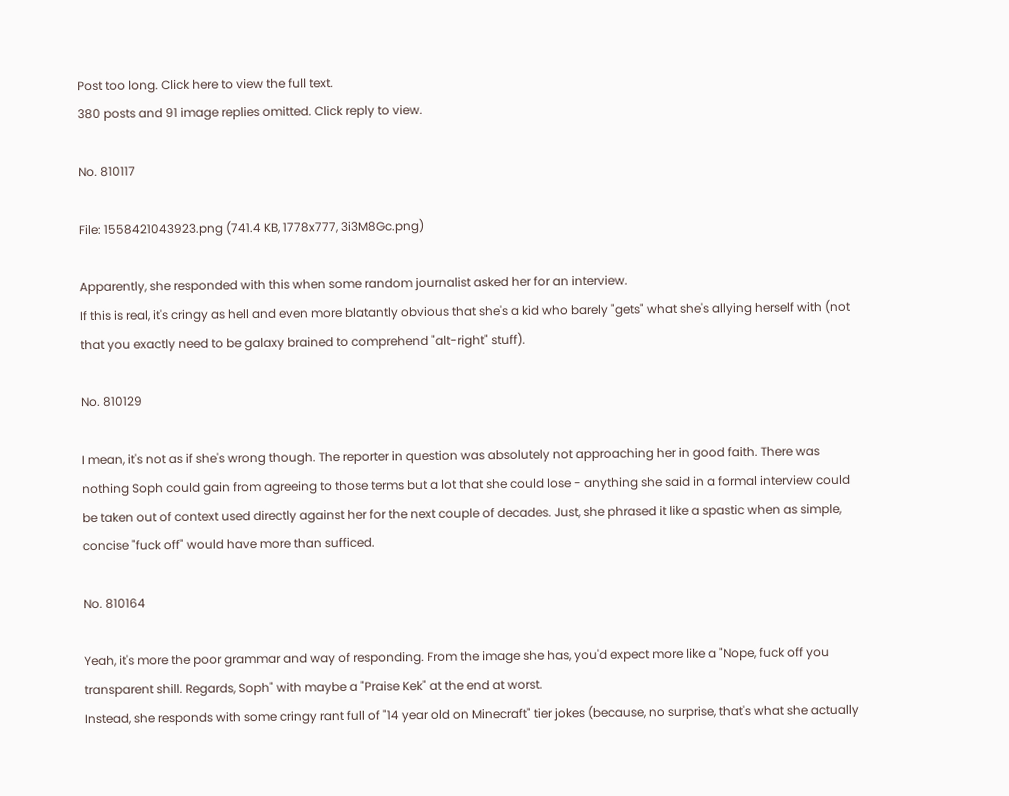Post too long. Click here to view the full text.
380 posts and 91 image replies omitted. Click reply to view.

No. 810117

File: 1558421043923.png (741.4 KB, 1778x777, 3i3M8Gc.png)

Apparently, she responded with this when some random journalist asked her for an interview.
If this is real, it's cringy as hell and even more blatantly obvious that she's a kid who barely "gets" what she's allying herself with (not that you exactly need to be galaxy brained to comprehend "alt-right" stuff).

No. 810129

I mean, it's not as if she's wrong though. The reporter in question was absolutely not approaching her in good faith. There was nothing Soph could gain from agreeing to those terms but a lot that she could lose - anything she said in a formal interview could be taken out of context used directly against her for the next couple of decades. Just, she phrased it like a spastic when as simple, concise "fuck off" would have more than sufficed.

No. 810164

Yeah, it's more the poor grammar and way of responding. From the image she has, you'd expect more like a "Nope, fuck off you transparent shill. Regards, Soph" with maybe a "Praise Kek" at the end at worst.
Instead, she responds with some cringy rant full of "14 year old on Minecraft" tier jokes (because, no surprise, that's what she actually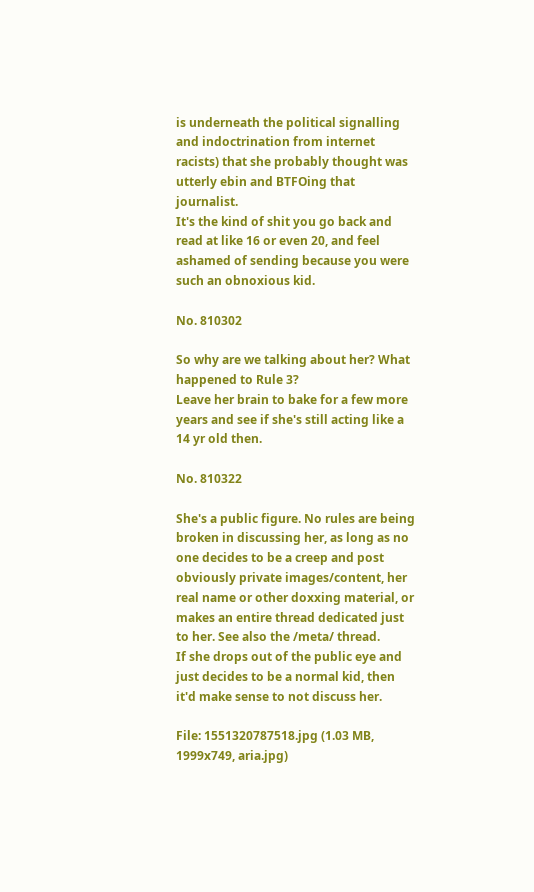is underneath the political signalling and indoctrination from internet racists) that she probably thought was utterly ebin and BTFOing that journalist.
It's the kind of shit you go back and read at like 16 or even 20, and feel ashamed of sending because you were such an obnoxious kid.

No. 810302

So why are we talking about her? What happened to Rule 3?
Leave her brain to bake for a few more years and see if she's still acting like a 14 yr old then.

No. 810322

She's a public figure. No rules are being broken in discussing her, as long as no one decides to be a creep and post obviously private images/content, her real name or other doxxing material, or makes an entire thread dedicated just to her. See also the /meta/ thread.
If she drops out of the public eye and just decides to be a normal kid, then it'd make sense to not discuss her.

File: 1551320787518.jpg (1.03 MB, 1999x749, aria.jpg)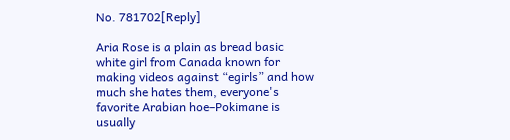No. 781702[Reply]

Aria Rose is a plain as bread basic white girl from Canada known for making videos against “egirls” and how much she hates them, everyone's favorite Arabian hoe–Pokimane is usually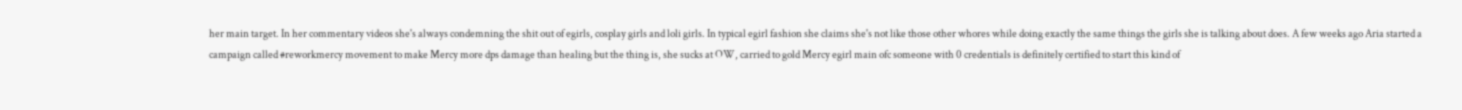her main target. In her commentary videos she's always condemning the shit out of egirls, cosplay girls and loli girls. In typical egirl fashion she claims she's not like those other whores while doing exactly the same things the girls she is talking about does. A few weeks ago Aria started a campaign called #reworkmercy movement to make Mercy more dps damage than healing but the thing is, she sucks at OW, carried to gold Mercy egirl main ofc someone with 0 credentials is definitely certified to start this kind of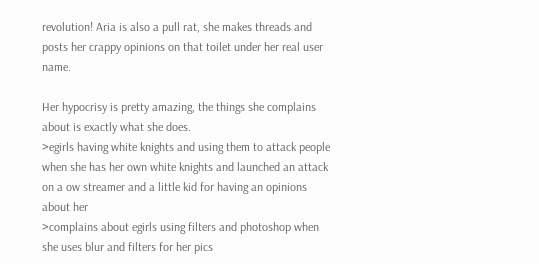revolution! Aria is also a pull rat, she makes threads and posts her crappy opinions on that toilet under her real user name.

Her hypocrisy is pretty amazing, the things she complains about is exactly what she does.
>egirls having white knights and using them to attack people when she has her own white knights and launched an attack on a ow streamer and a little kid for having an opinions about her
>complains about egirls using filters and photoshop when she uses blur and filters for her pics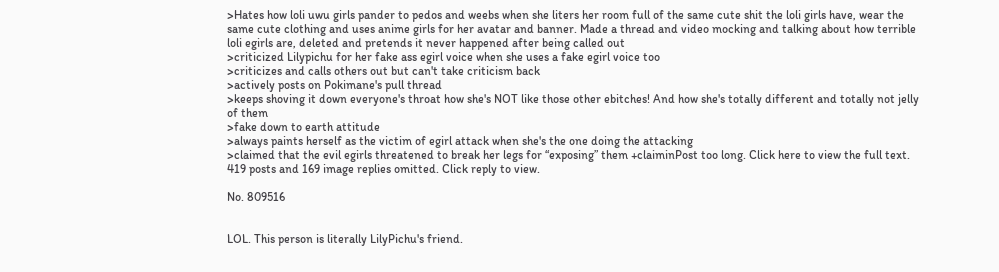>Hates how loli uwu girls pander to pedos and weebs when she liters her room full of the same cute shit the loli girls have, wear the same cute clothing and uses anime girls for her avatar and banner. Made a thread and video mocking and talking about how terrible loli egirls are, deleted and pretends it never happened after being called out
>criticized Lilypichu for her fake ass egirl voice when she uses a fake egirl voice too
>criticizes and calls others out but can't take criticism back
>actively posts on Pokimane's pull thread
>keeps shoving it down everyone's throat how she's NOT like those other ebitches! And how she's totally different and totally not jelly of them
>fake down to earth attitude
>always paints herself as the victim of egirl attack when she's the one doing the attacking
>claimed that the evil egirls threatened to break her legs for “exposing” them +claiminPost too long. Click here to view the full text.
419 posts and 169 image replies omitted. Click reply to view.

No. 809516


LOL. This person is literally LilyPichu's friend.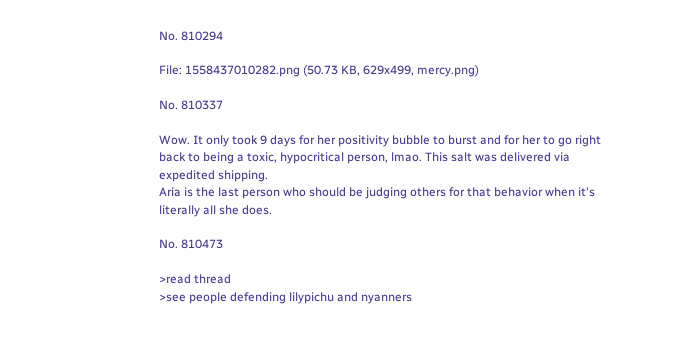No. 810294

File: 1558437010282.png (50.73 KB, 629x499, mercy.png)

No. 810337

Wow. It only took 9 days for her positivity bubble to burst and for her to go right back to being a toxic, hypocritical person, lmao. This salt was delivered via expedited shipping.
Aria is the last person who should be judging others for that behavior when it's literally all she does.

No. 810473

>read thread
>see people defending lilypichu and nyanners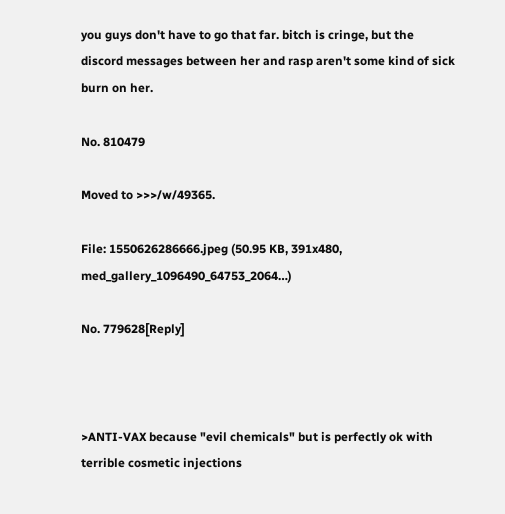you guys don't have to go that far. bitch is cringe, but the discord messages between her and rasp aren't some kind of sick burn on her.

No. 810479

Moved to >>>/w/49365.

File: 1550626286666.jpeg (50.95 KB, 391x480, med_gallery_1096490_64753_2064…)

No. 779628[Reply]



>ANTI-VAX because "evil chemicals" but is perfectly ok with terrible cosmetic injections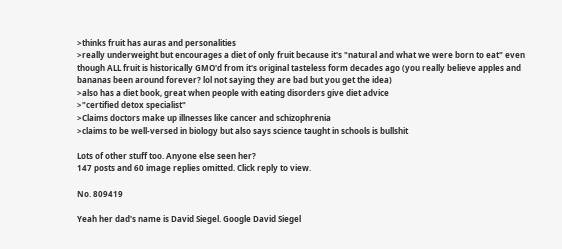>thinks fruit has auras and personalities
>really underweight but encourages a diet of only fruit because it's "natural and what we were born to eat" even though ALL fruit is historically GMO'd from it's original tasteless form decades ago (you really believe apples and bananas been around forever? lol not saying they are bad but you get the idea)
>also has a diet book, great when people with eating disorders give diet advice
>"certified detox specialist"
>Claims doctors make up illnesses like cancer and schizophrenia
>claims to be well-versed in biology but also says science taught in schools is bullshit

Lots of other stuff too. Anyone else seen her?
147 posts and 60 image replies omitted. Click reply to view.

No. 809419

Yeah her dad's name is David Siegel. Google David Siegel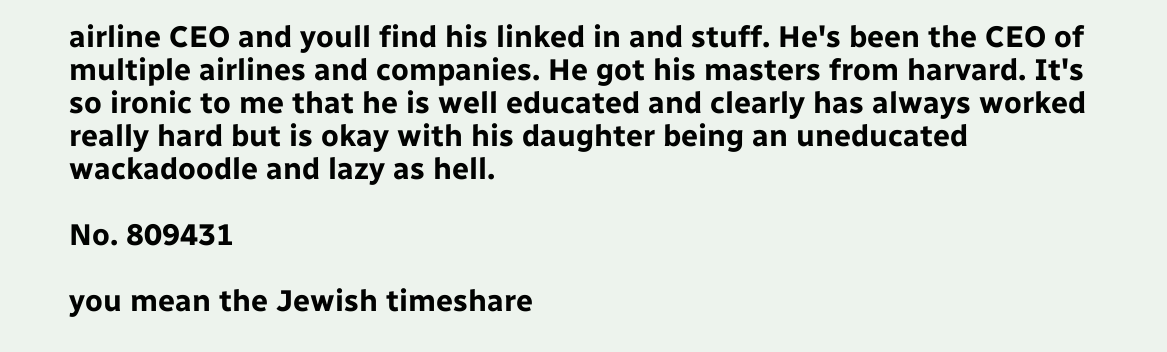airline CEO and youll find his linked in and stuff. He's been the CEO of multiple airlines and companies. He got his masters from harvard. It's so ironic to me that he is well educated and clearly has always worked really hard but is okay with his daughter being an uneducated wackadoodle and lazy as hell.

No. 809431

you mean the Jewish timeshare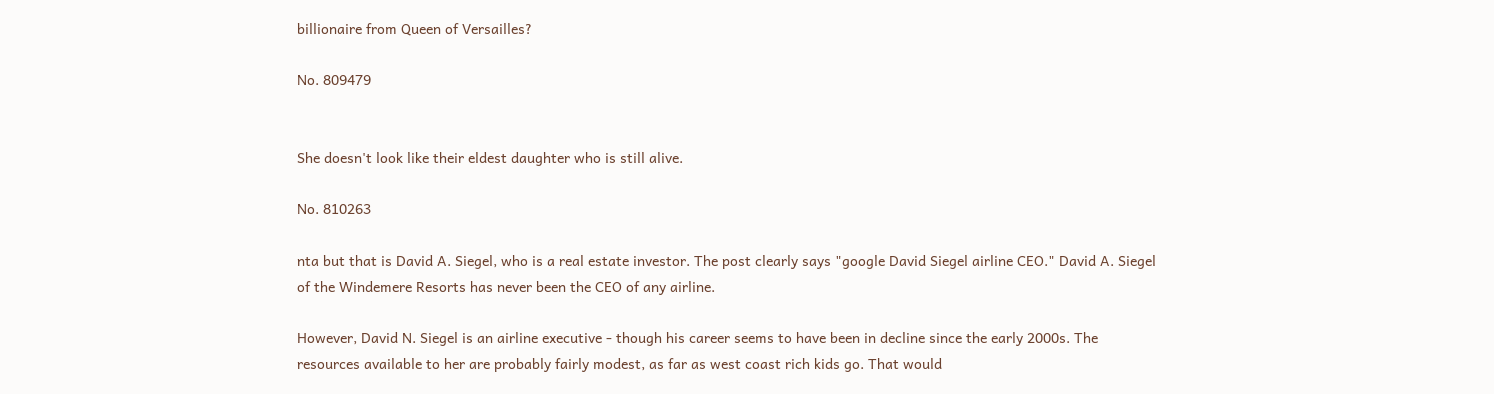billionaire from Queen of Versailles?

No. 809479


She doesn't look like their eldest daughter who is still alive.

No. 810263

nta but that is David A. Siegel, who is a real estate investor. The post clearly says "google David Siegel airline CEO." David A. Siegel of the Windemere Resorts has never been the CEO of any airline.

However, David N. Siegel is an airline executive - though his career seems to have been in decline since the early 2000s. The resources available to her are probably fairly modest, as far as west coast rich kids go. That would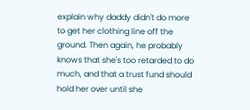explain why daddy didn't do more to get her clothing line off the ground. Then again, he probably knows that she's too retarded to do much, and that a trust fund should hold her over until she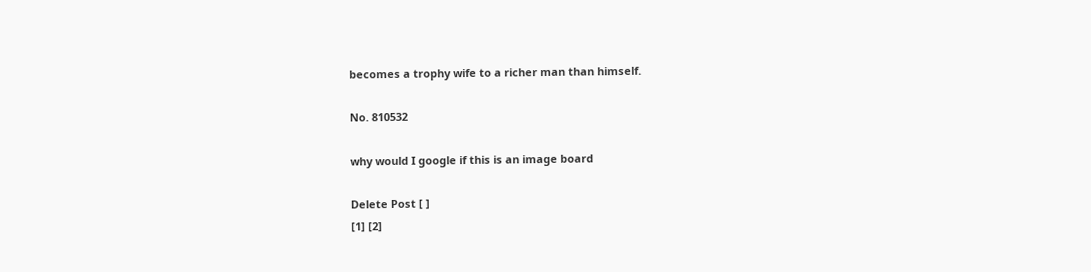becomes a trophy wife to a richer man than himself.

No. 810532

why would I google if this is an image board

Delete Post [ ]
[1] [2]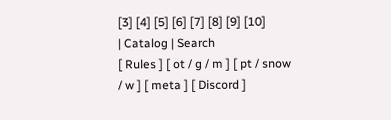[3] [4] [5] [6] [7] [8] [9] [10]
| Catalog | Search
[ Rules ] [ ot / g / m ] [ pt / snow / w ] [ meta ] [ Discord ]